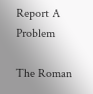Report A Problem

The Roman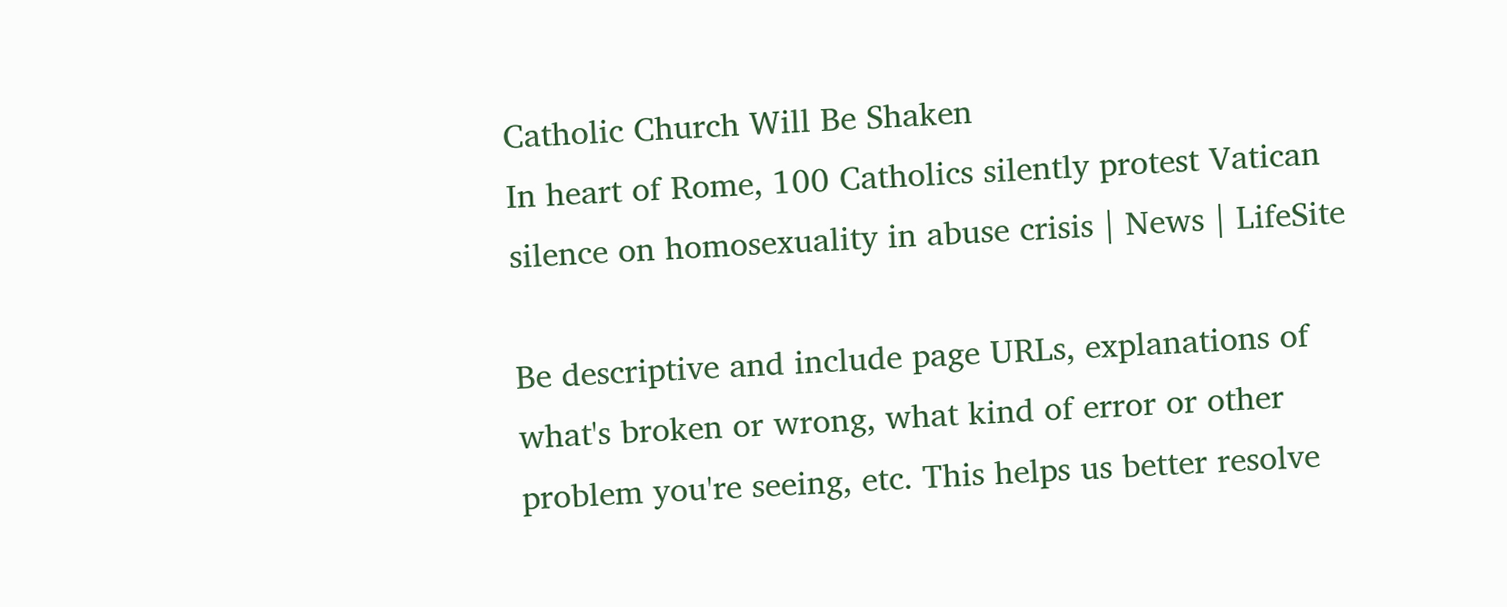Catholic Church Will Be Shaken
In heart of Rome, 100 Catholics silently protest Vatican silence on homosexuality in abuse crisis | News | LifeSite

Be descriptive and include page URLs, explanations of what's broken or wrong, what kind of error or other problem you're seeing, etc. This helps us better resolve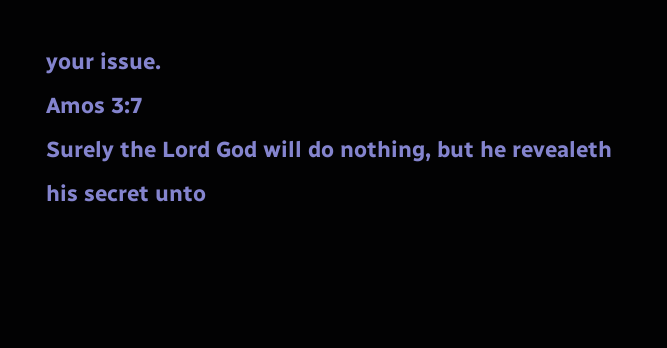your issue.
Amos 3:7
Surely the Lord God will do nothing, but he revealeth
his secret unto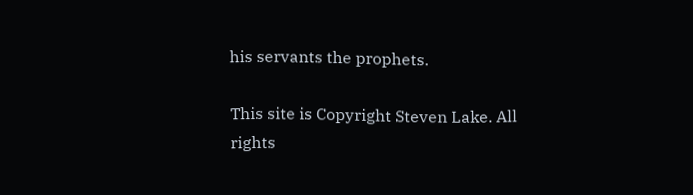his servants the prophets.

This site is Copyright Steven Lake. All rights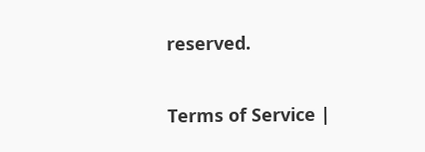reserved.

Terms of Service |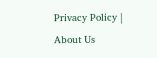Privacy Policy | About Us